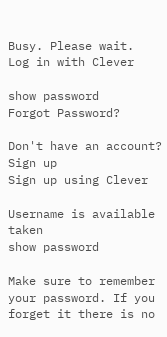Busy. Please wait.
Log in with Clever

show password
Forgot Password?

Don't have an account?  Sign up
Sign up using Clever

Username is available taken
show password

Make sure to remember your password. If you forget it there is no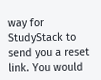way for StudyStack to send you a reset link. You would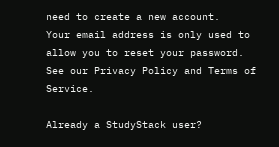need to create a new account.
Your email address is only used to allow you to reset your password. See our Privacy Policy and Terms of Service.

Already a StudyStack user?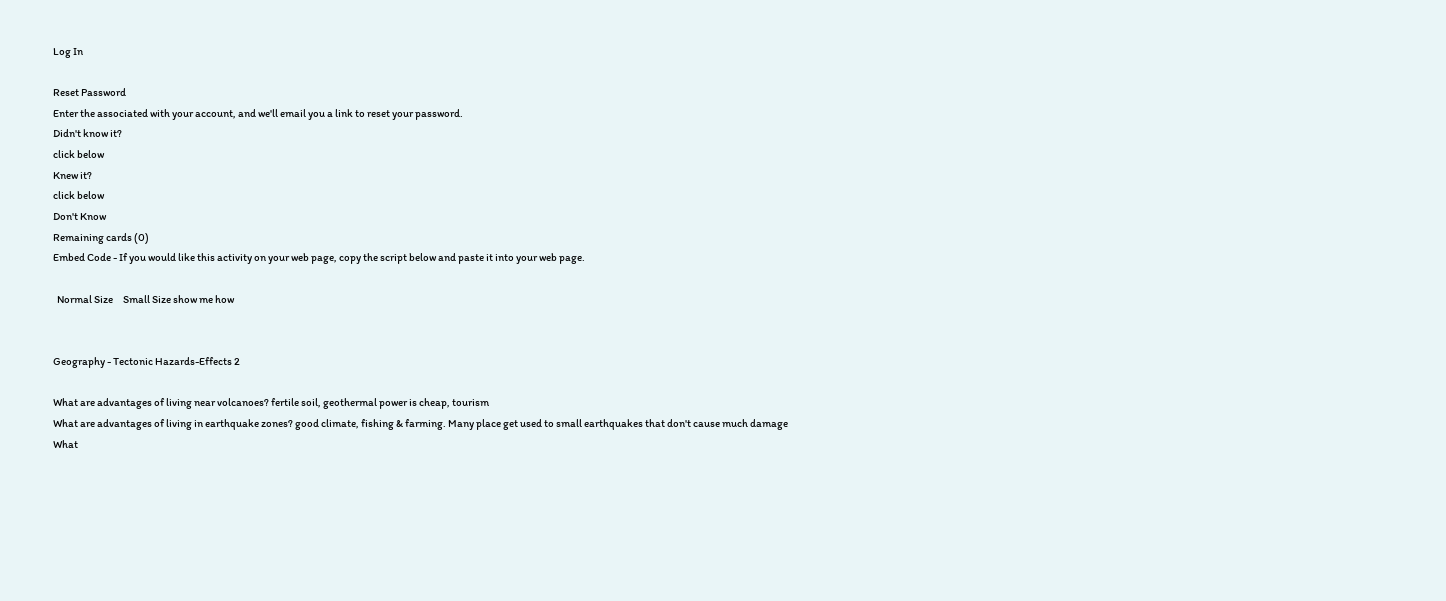Log In

Reset Password
Enter the associated with your account, and we'll email you a link to reset your password.
Didn't know it?
click below
Knew it?
click below
Don't Know
Remaining cards (0)
Embed Code - If you would like this activity on your web page, copy the script below and paste it into your web page.

  Normal Size     Small Size show me how


Geography - Tectonic Hazards-Effects 2

What are advantages of living near volcanoes? fertile soil, geothermal power is cheap, tourism
What are advantages of living in earthquake zones? good climate, fishing & farming. Many place get used to small earthquakes that don't cause much damage
What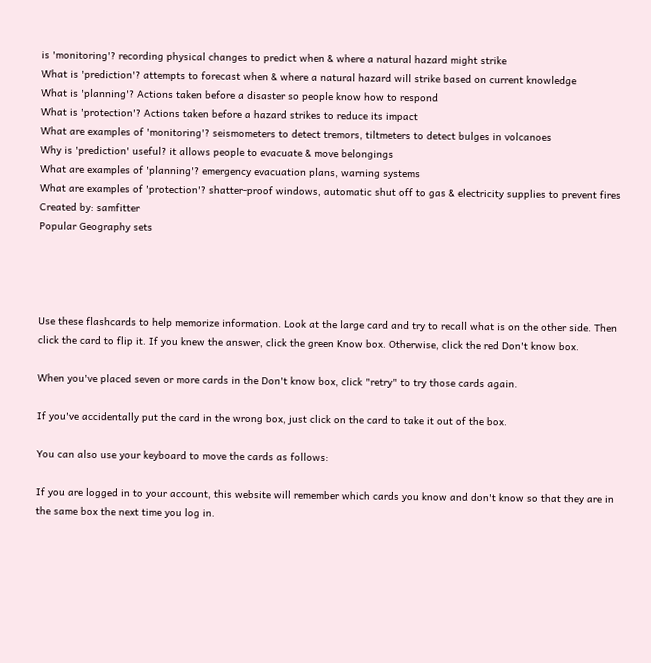is 'monitoring'? recording physical changes to predict when & where a natural hazard might strike
What is 'prediction'? attempts to forecast when & where a natural hazard will strike based on current knowledge
What is 'planning'? Actions taken before a disaster so people know how to respond
What is 'protection'? Actions taken before a hazard strikes to reduce its impact
What are examples of 'monitoring'? seismometers to detect tremors, tiltmeters to detect bulges in volcanoes
Why is 'prediction' useful? it allows people to evacuate & move belongings
What are examples of 'planning'? emergency evacuation plans, warning systems
What are examples of 'protection'? shatter-proof windows, automatic shut off to gas & electricity supplies to prevent fires
Created by: samfitter
Popular Geography sets




Use these flashcards to help memorize information. Look at the large card and try to recall what is on the other side. Then click the card to flip it. If you knew the answer, click the green Know box. Otherwise, click the red Don't know box.

When you've placed seven or more cards in the Don't know box, click "retry" to try those cards again.

If you've accidentally put the card in the wrong box, just click on the card to take it out of the box.

You can also use your keyboard to move the cards as follows:

If you are logged in to your account, this website will remember which cards you know and don't know so that they are in the same box the next time you log in.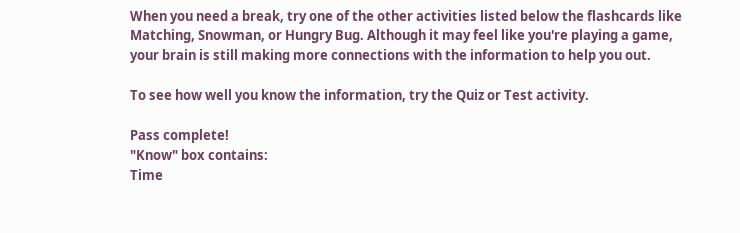When you need a break, try one of the other activities listed below the flashcards like Matching, Snowman, or Hungry Bug. Although it may feel like you're playing a game, your brain is still making more connections with the information to help you out.

To see how well you know the information, try the Quiz or Test activity.

Pass complete!
"Know" box contains:
Time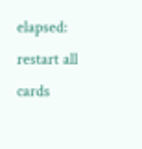elapsed:
restart all cards